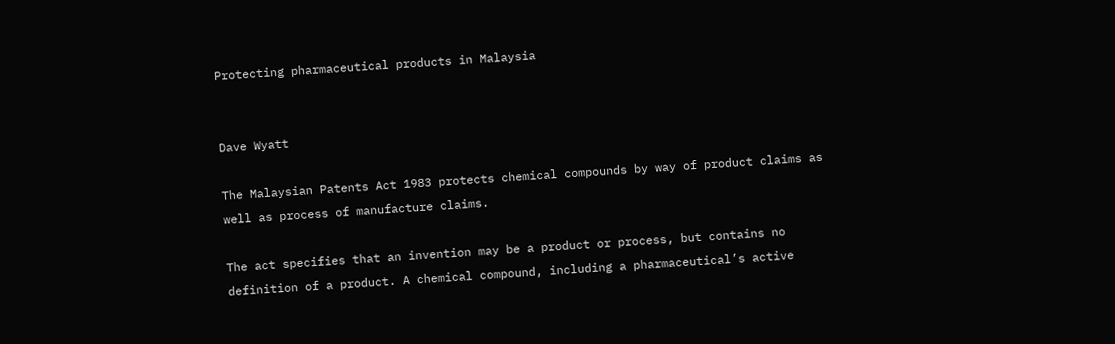Protecting pharmaceutical products in Malaysia


Dave Wyatt

The Malaysian Patents Act 1983 protects chemical compounds by way of product claims as well as process of manufacture claims.

The act specifies that an invention may be a product or process, but contains no definition of a product. A chemical compound, including a pharmaceutical’s active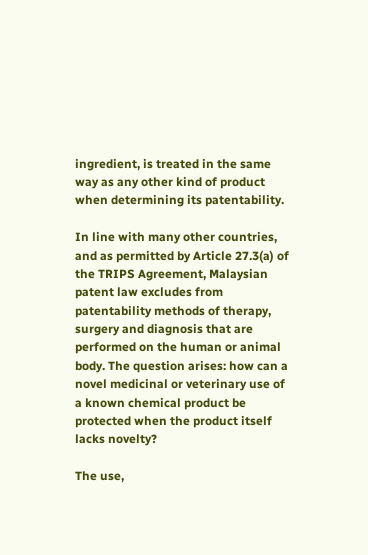ingredient, is treated in the same way as any other kind of product when determining its patentability.

In line with many other countries, and as permitted by Article 27.3(a) of the TRIPS Agreement, Malaysian patent law excludes from patentability methods of therapy, surgery and diagnosis that are performed on the human or animal body. The question arises: how can a novel medicinal or veterinary use of a known chemical product be protected when the product itself lacks novelty?

The use,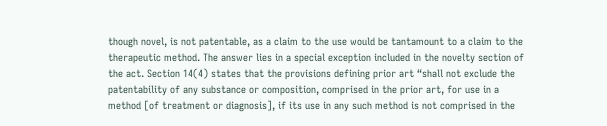though novel, is not patentable, as a claim to the use would be tantamount to a claim to the therapeutic method. The answer lies in a special exception included in the novelty section of the act. Section 14(4) states that the provisions defining prior art “shall not exclude the patentability of any substance or composition, comprised in the prior art, for use in a method [of treatment or diagnosis], if its use in any such method is not comprised in the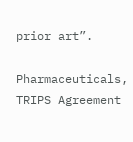prior art”.

Pharmaceuticals, TRIPS Agreement